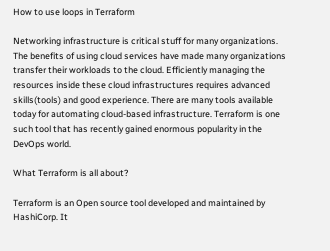How to use loops in Terraform

Networking infrastructure is critical stuff for many organizations. The benefits of using cloud services have made many organizations transfer their workloads to the cloud. Efficiently managing the resources inside these cloud infrastructures requires advanced skills(tools) and good experience. There are many tools available today for automating cloud-based infrastructure. Terraform is one such tool that has recently gained enormous popularity in the DevOps world.

What Terraform is all about?

Terraform is an Open source tool developed and maintained by HashiCorp. It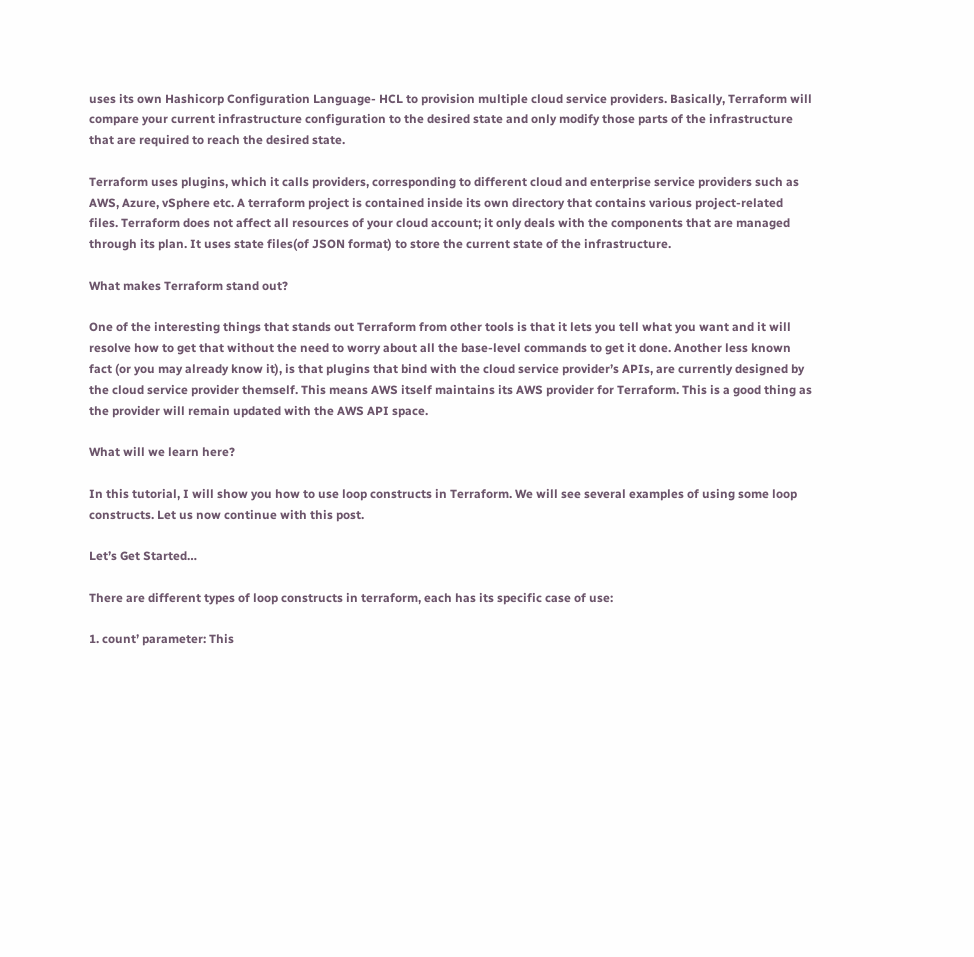uses its own Hashicorp Configuration Language- HCL to provision multiple cloud service providers. Basically, Terraform will compare your current infrastructure configuration to the desired state and only modify those parts of the infrastructure that are required to reach the desired state.

Terraform uses plugins, which it calls providers, corresponding to different cloud and enterprise service providers such as AWS, Azure, vSphere etc. A terraform project is contained inside its own directory that contains various project-related files. Terraform does not affect all resources of your cloud account; it only deals with the components that are managed through its plan. It uses state files(of JSON format) to store the current state of the infrastructure.

What makes Terraform stand out?

One of the interesting things that stands out Terraform from other tools is that it lets you tell what you want and it will resolve how to get that without the need to worry about all the base-level commands to get it done. Another less known fact (or you may already know it), is that plugins that bind with the cloud service provider’s APIs, are currently designed by the cloud service provider themself. This means AWS itself maintains its AWS provider for Terraform. This is a good thing as the provider will remain updated with the AWS API space.

What will we learn here?

In this tutorial, I will show you how to use loop constructs in Terraform. We will see several examples of using some loop constructs. Let us now continue with this post.

Let’s Get Started…

There are different types of loop constructs in terraform, each has its specific case of use:

1. count’ parameter: This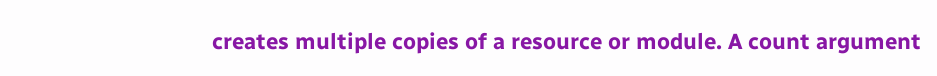creates multiple copies of a resource or module. A count argument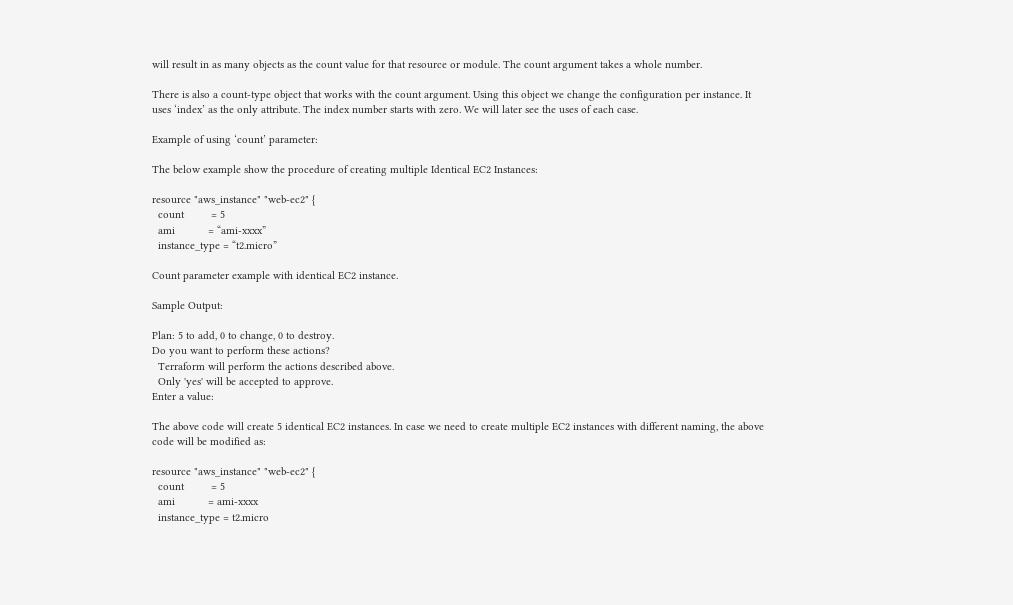will result in as many objects as the count value for that resource or module. The count argument takes a whole number.

There is also a count-type object that works with the count argument. Using this object we change the configuration per instance. It uses ‘index’ as the only attribute. The index number starts with zero. We will later see the uses of each case.

Example of using ‘count’ parameter:

The below example show the procedure of creating multiple Identical EC2 Instances:

resource "aws_instance" "web-ec2" {
  count         = 5
  ami           = “ami-xxxx”
  instance_type = “t2.micro”

Count parameter example with identical EC2 instance.

Sample Output:

Plan: 5 to add, 0 to change, 0 to destroy.
Do you want to perform these actions?
  Terraform will perform the actions described above.
  Only 'yes' will be accepted to approve.
Enter a value:

The above code will create 5 identical EC2 instances. In case we need to create multiple EC2 instances with different naming, the above code will be modified as:

resource "aws_instance" "web-ec2" {
  count         = 5
  ami           = ami-xxxx
  instance_type = t2.micro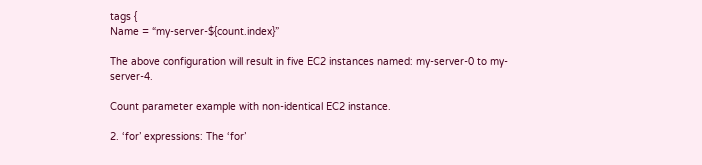tags {
Name = “my-server-${count.index}”

The above configuration will result in five EC2 instances named: my-server-0 to my-server-4.

Count parameter example with non-identical EC2 instance.

2. ‘for’ expressions: The ‘for’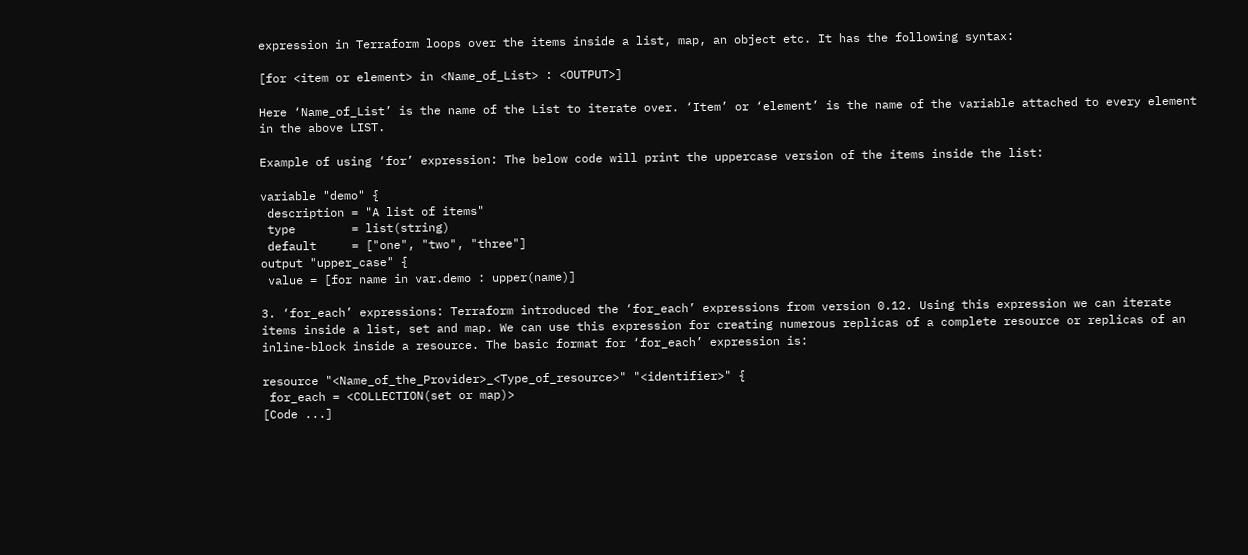expression in Terraform loops over the items inside a list, map, an object etc. It has the following syntax:

[for <item or element> in <Name_of_List> : <OUTPUT>]

Here ‘Name_of_List’ is the name of the List to iterate over. ‘Item’ or ‘element’ is the name of the variable attached to every element in the above LIST.

Example of using ‘for’ expression: The below code will print the uppercase version of the items inside the list:

variable "demo" {
 description = "A list of items"
 type        = list(string)
 default     = ["one", "two", "three"]
output "upper_case" {
 value = [for name in var.demo : upper(name)]

3. ‘for_each’ expressions: Terraform introduced the ‘for_each’ expressions from version 0.12. Using this expression we can iterate items inside a list, set and map. We can use this expression for creating numerous replicas of a complete resource or replicas of an inline-block inside a resource. The basic format for ‘for_each’ expression is:

resource "<Name_of_the_Provider>_<Type_of_resource>" "<identifier>" {
 for_each = <COLLECTION(set or map)>
[Code ...]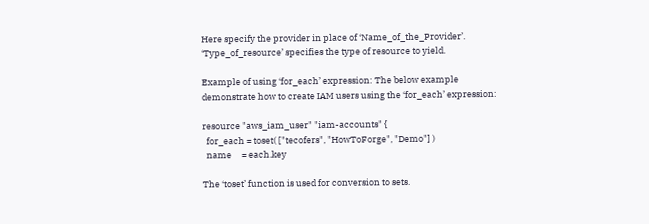Here specify the provider in place of ‘Name_of_the_Provider’. ‘Type_of_resource’ specifies the type of resource to yield.

Example of using ‘for_each’ expression: The below example demonstrate how to create IAM users using the ‘for_each’ expression:

resource "aws_iam_user" "iam-accounts" {
  for_each = toset( ["tecofers", "HowToForge", "Demo"] )
  name     = each.key

The ‘toset’ function is used for conversion to sets.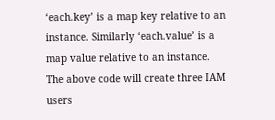‘each.key’ is a map key relative to an instance. Similarly ‘each.value’ is a map value relative to an instance. The above code will create three IAM users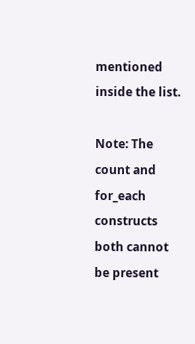mentioned inside the list.

Note: The count and for_each constructs both cannot be present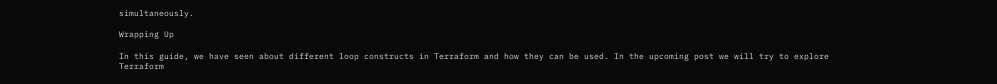simultaneously.

Wrapping Up

In this guide, we have seen about different loop constructs in Terraform and how they can be used. In the upcoming post we will try to explore Terraform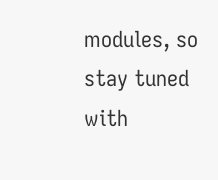modules, so stay tuned with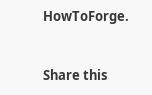HowToForge.


Share this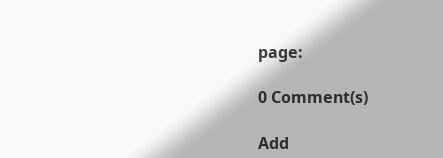page:

0 Comment(s)

Add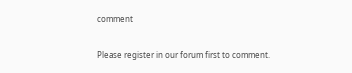comment

Please register in our forum first to comment.